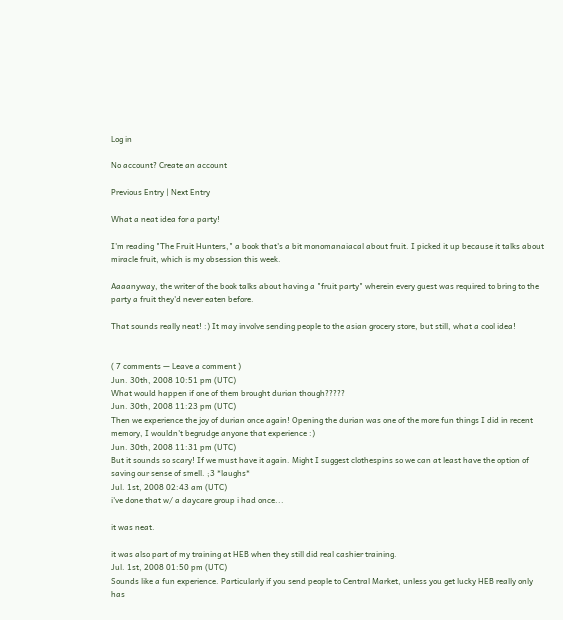Log in

No account? Create an account

Previous Entry | Next Entry

What a neat idea for a party!

I'm reading "The Fruit Hunters," a book that's a bit monomanaiacal about fruit. I picked it up because it talks about miracle fruit, which is my obsession this week.

Aaaanyway, the writer of the book talks about having a "fruit party" wherein every guest was required to bring to the party a fruit they'd never eaten before.

That sounds really neat! :) It may involve sending people to the asian grocery store, but still, what a cool idea!


( 7 comments — Leave a comment )
Jun. 30th, 2008 10:51 pm (UTC)
What would happen if one of them brought durian though?????
Jun. 30th, 2008 11:23 pm (UTC)
Then we experience the joy of durian once again! Opening the durian was one of the more fun things I did in recent memory, I wouldn't begrudge anyone that experience :)
Jun. 30th, 2008 11:31 pm (UTC)
But it sounds so scary! If we must have it again. Might I suggest clothespins so we can at least have the option of saving our sense of smell. ;3 *laughs*
Jul. 1st, 2008 02:43 am (UTC)
i've done that w/ a daycare group i had once...

it was neat.

it was also part of my training at HEB when they still did real cashier training.
Jul. 1st, 2008 01:50 pm (UTC)
Sounds like a fun experience. Particularly if you send people to Central Market, unless you get lucky HEB really only has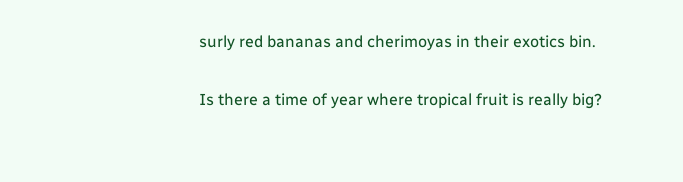surly red bananas and cherimoyas in their exotics bin.

Is there a time of year where tropical fruit is really big?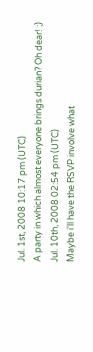Jul. 1st, 2008 10:17 pm (UTC)
A party in which almost everyone brings durian? Oh dear! ;)
Jul. 10th, 2008 02:54 pm (UTC)
Maybe i'll have the RSVP involve what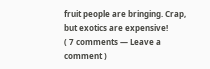fruit people are bringing. Crap, but exotics are expensive!
( 7 comments — Leave a comment )